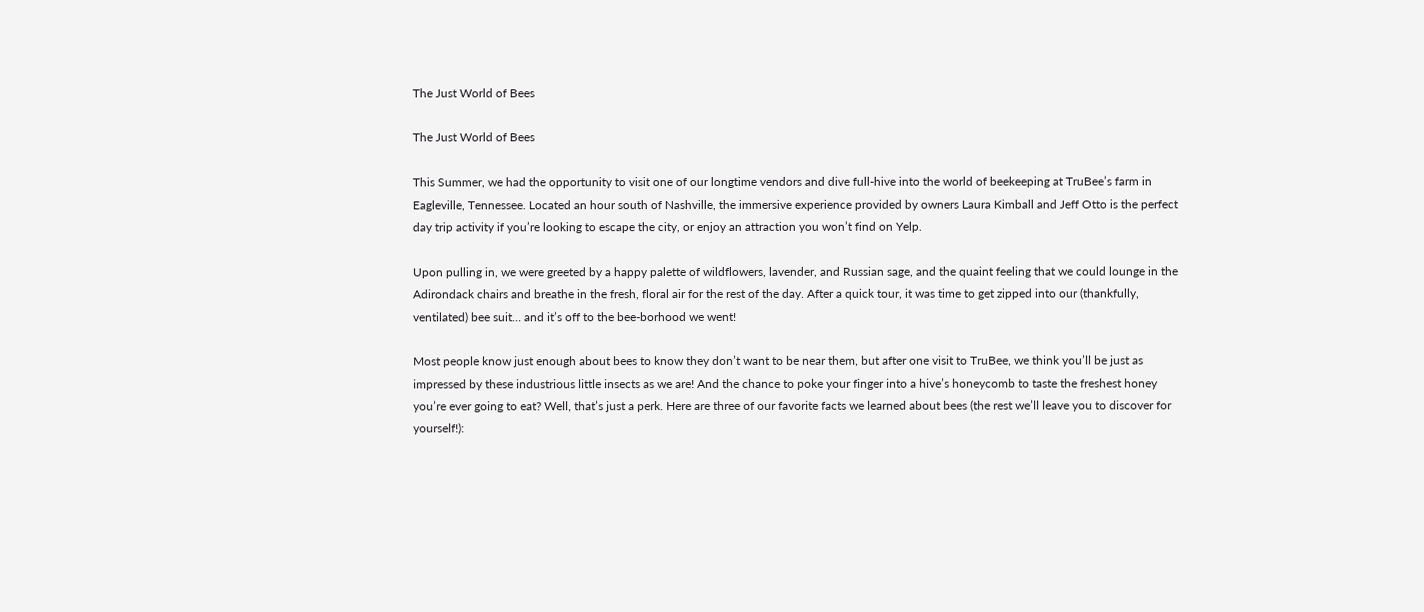The Just World of Bees

The Just World of Bees

This Summer, we had the opportunity to visit one of our longtime vendors and dive full-hive into the world of beekeeping at TruBee’s farm in Eagleville, Tennessee. Located an hour south of Nashville, the immersive experience provided by owners Laura Kimball and Jeff Otto is the perfect day trip activity if you’re looking to escape the city, or enjoy an attraction you won’t find on Yelp.

Upon pulling in, we were greeted by a happy palette of wildflowers, lavender, and Russian sage, and the quaint feeling that we could lounge in the Adirondack chairs and breathe in the fresh, floral air for the rest of the day. After a quick tour, it was time to get zipped into our (thankfully, ventilated) bee suit… and it’s off to the bee-borhood we went!

Most people know just enough about bees to know they don’t want to be near them, but after one visit to TruBee, we think you’ll be just as impressed by these industrious little insects as we are! And the chance to poke your finger into a hive’s honeycomb to taste the freshest honey you’re ever going to eat? Well, that’s just a perk. Here are three of our favorite facts we learned about bees (the rest we’ll leave you to discover for yourself!):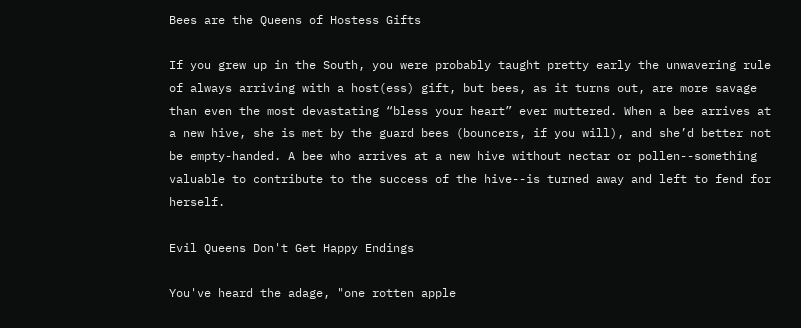Bees are the Queens of Hostess Gifts

If you grew up in the South, you were probably taught pretty early the unwavering rule of always arriving with a host(ess) gift, but bees, as it turns out, are more savage than even the most devastating “bless your heart” ever muttered. When a bee arrives at a new hive, she is met by the guard bees (bouncers, if you will), and she’d better not be empty-handed. A bee who arrives at a new hive without nectar or pollen--something valuable to contribute to the success of the hive--is turned away and left to fend for herself.

Evil Queens Don't Get Happy Endings

You've heard the adage, "one rotten apple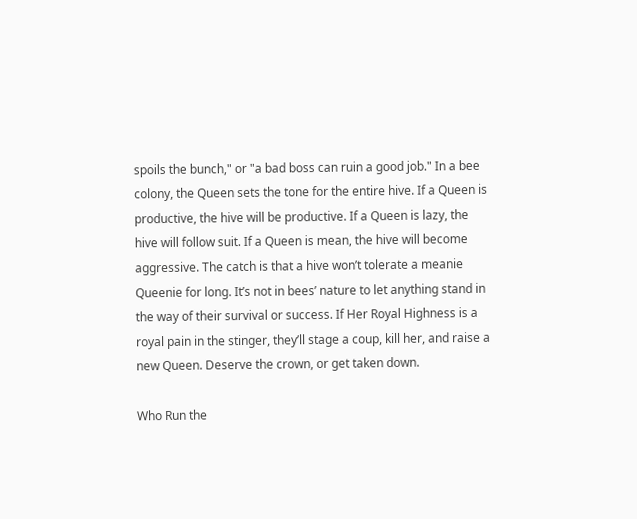spoils the bunch," or "a bad boss can ruin a good job." In a bee colony, the Queen sets the tone for the entire hive. If a Queen is productive, the hive will be productive. If a Queen is lazy, the hive will follow suit. If a Queen is mean, the hive will become aggressive. The catch is that a hive won’t tolerate a meanie Queenie for long. It’s not in bees’ nature to let anything stand in the way of their survival or success. If Her Royal Highness is a royal pain in the stinger, they’ll stage a coup, kill her, and raise a new Queen. Deserve the crown, or get taken down.

Who Run the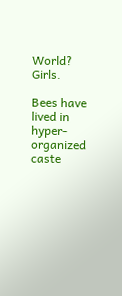World? Girls.

Bees have lived in hyper-organized caste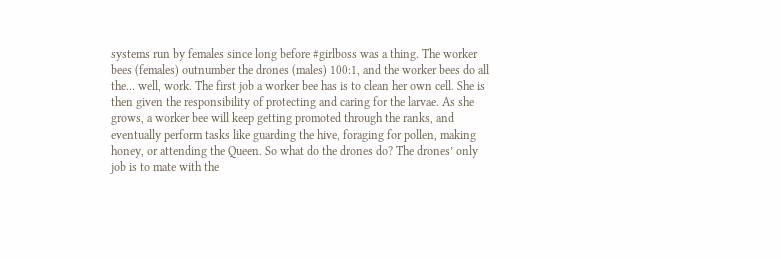systems run by females since long before #girlboss was a thing. The worker bees (females) outnumber the drones (males) 100:1, and the worker bees do all the… well, work. The first job a worker bee has is to clean her own cell. She is then given the responsibility of protecting and caring for the larvae. As she grows, a worker bee will keep getting promoted through the ranks, and eventually perform tasks like guarding the hive, foraging for pollen, making honey, or attending the Queen. So what do the drones do? The drones’ only job is to mate with the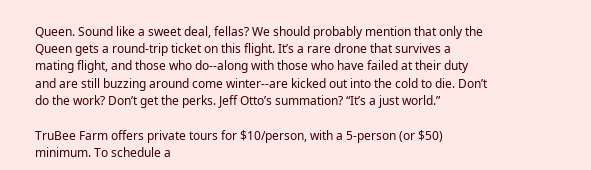Queen. Sound like a sweet deal, fellas? We should probably mention that only the Queen gets a round-trip ticket on this flight. It’s a rare drone that survives a mating flight, and those who do--along with those who have failed at their duty and are still buzzing around come winter--are kicked out into the cold to die. Don’t do the work? Don’t get the perks. Jeff Otto’s summation? “It’s a just world.”

TruBee Farm offers private tours for $10/person, with a 5-person (or $50) minimum. To schedule a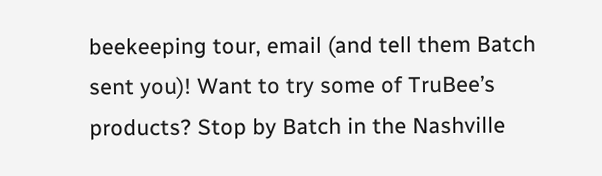beekeeping tour, email (and tell them Batch sent you)! Want to try some of TruBee’s products? Stop by Batch in the Nashville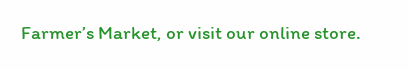Farmer’s Market, or visit our online store.